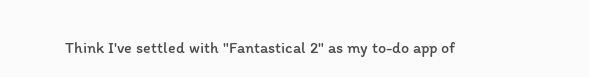Think I've settled with "Fantastical 2" as my to-do app of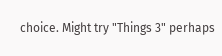choice. Might try "Things 3" perhaps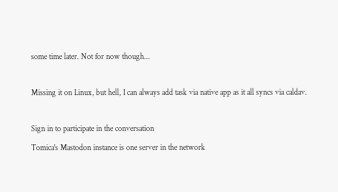some time later. Not for now though...

Missing it on Linux, but hell, I can always add task via native app as it all syncs via caldav.

Sign in to participate in the conversation
Tomica's Mastodon instance is one server in the network